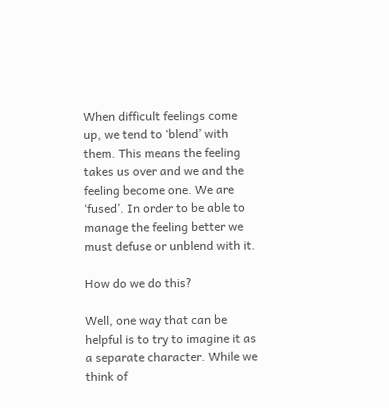When difficult feelings come up, we tend to ‘blend’ with them. This means the feeling takes us over and we and the feeling become one. We are ‘fused’. In order to be able to manage the feeling better we must defuse or unblend with it.

How do we do this?

Well, one way that can be helpful is to try to imagine it as a separate character. While we think of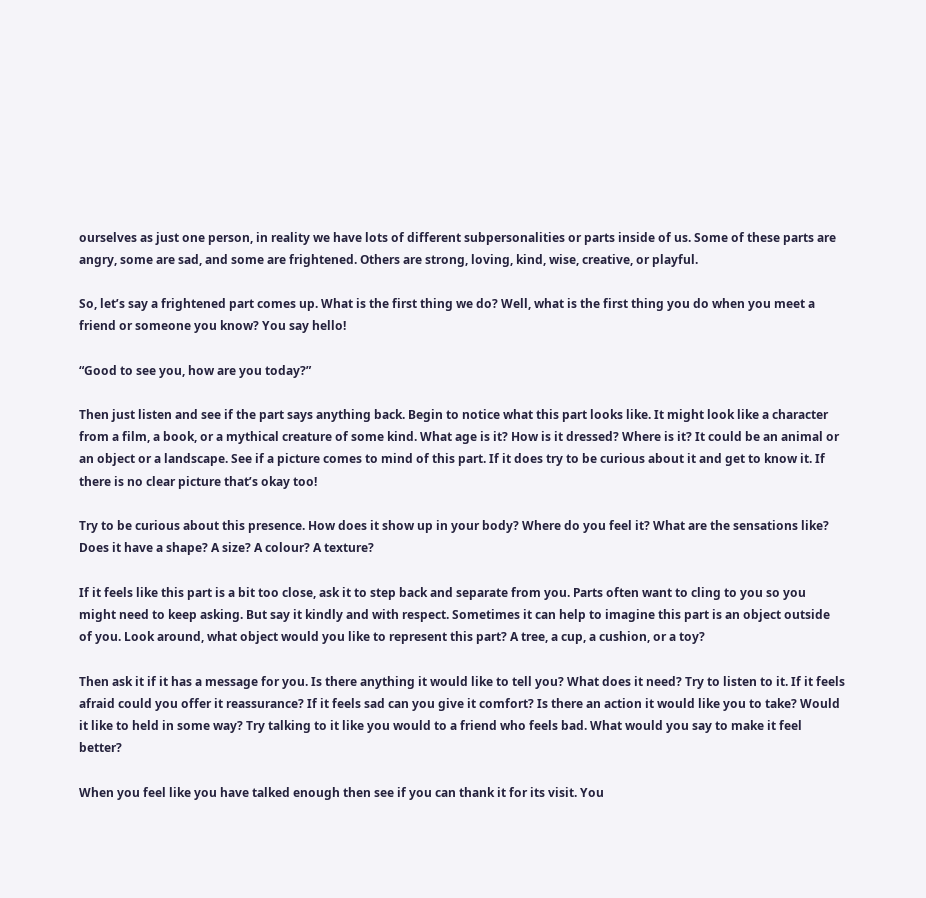ourselves as just one person, in reality we have lots of different subpersonalities or parts inside of us. Some of these parts are angry, some are sad, and some are frightened. Others are strong, loving, kind, wise, creative, or playful.

So, let’s say a frightened part comes up. What is the first thing we do? Well, what is the first thing you do when you meet a friend or someone you know? You say hello!

“Good to see you, how are you today?”

Then just listen and see if the part says anything back. Begin to notice what this part looks like. It might look like a character from a film, a book, or a mythical creature of some kind. What age is it? How is it dressed? Where is it? It could be an animal or an object or a landscape. See if a picture comes to mind of this part. If it does try to be curious about it and get to know it. If there is no clear picture that’s okay too!

Try to be curious about this presence. How does it show up in your body? Where do you feel it? What are the sensations like? Does it have a shape? A size? A colour? A texture?

If it feels like this part is a bit too close, ask it to step back and separate from you. Parts often want to cling to you so you might need to keep asking. But say it kindly and with respect. Sometimes it can help to imagine this part is an object outside of you. Look around, what object would you like to represent this part? A tree, a cup, a cushion, or a toy?

Then ask it if it has a message for you. Is there anything it would like to tell you? What does it need? Try to listen to it. If it feels afraid could you offer it reassurance? If it feels sad can you give it comfort? Is there an action it would like you to take? Would it like to held in some way? Try talking to it like you would to a friend who feels bad. What would you say to make it feel better?

When you feel like you have talked enough then see if you can thank it for its visit. You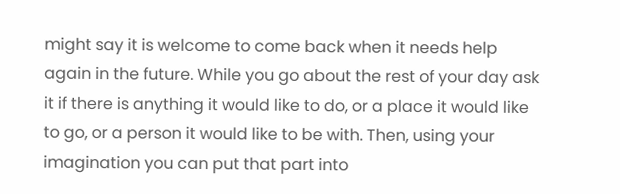might say it is welcome to come back when it needs help again in the future. While you go about the rest of your day ask it if there is anything it would like to do, or a place it would like to go, or a person it would like to be with. Then, using your imagination you can put that part into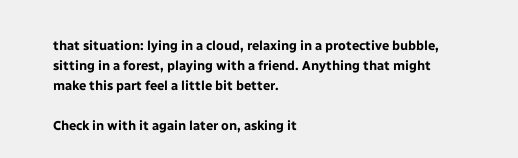that situation: lying in a cloud, relaxing in a protective bubble, sitting in a forest, playing with a friend. Anything that might make this part feel a little bit better.

Check in with it again later on, asking it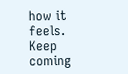how it feels. Keep coming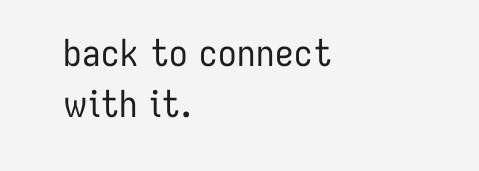back to connect with it.